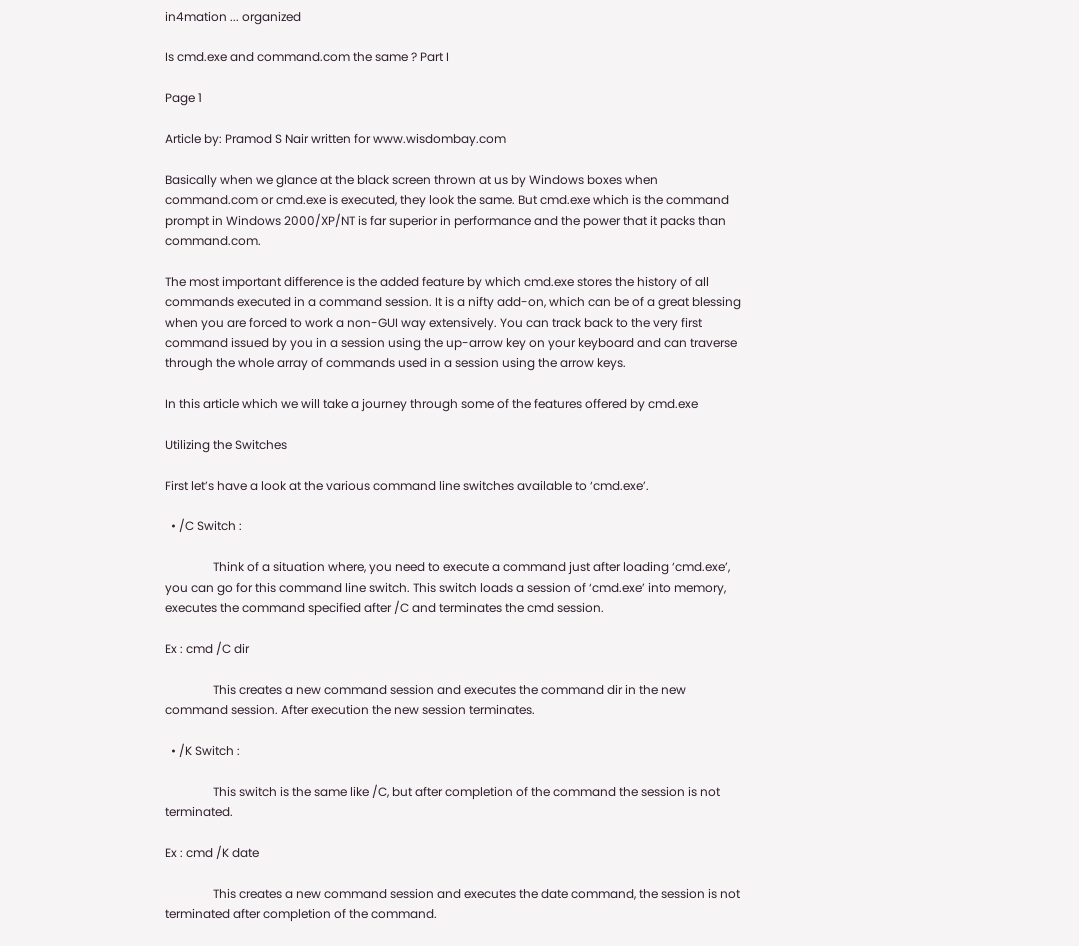in4mation ... organized

Is cmd.exe and command.com the same ? Part I

Page 1

Article by: Pramod S Nair written for www.wisdombay.com

Basically when we glance at the black screen thrown at us by Windows boxes when command.com or cmd.exe is executed, they look the same. But cmd.exe which is the command prompt in Windows 2000/XP/NT is far superior in performance and the power that it packs than command.com.

The most important difference is the added feature by which cmd.exe stores the history of all commands executed in a command session. It is a nifty add-on, which can be of a great blessing when you are forced to work a non-GUI way extensively. You can track back to the very first command issued by you in a session using the up-arrow key on your keyboard and can traverse through the whole array of commands used in a session using the arrow keys.

In this article which we will take a journey through some of the features offered by cmd.exe

Utilizing the Switches

First let’s have a look at the various command line switches available to ‘cmd.exe’.

  • /C Switch :

                Think of a situation where, you need to execute a command just after loading ‘cmd.exe’, you can go for this command line switch. This switch loads a session of ‘cmd.exe’ into memory, executes the command specified after /C and terminates the cmd session.

Ex : cmd /C dir

                This creates a new command session and executes the command dir in the new command session. After execution the new session terminates.

  • /K Switch :

                This switch is the same like /C, but after completion of the command the session is not terminated.

Ex : cmd /K date

                This creates a new command session and executes the date command, the session is not terminated after completion of the command.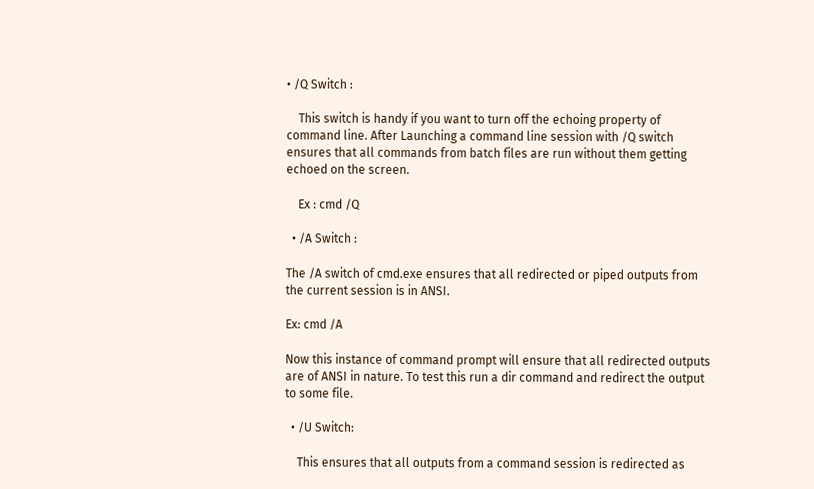• /Q Switch :

    This switch is handy if you want to turn off the echoing property of  command line. After Launching a command line session with /Q switch ensures that all commands from batch files are run without them getting echoed on the screen.

    Ex : cmd /Q

  • /A Switch :

The /A switch of cmd.exe ensures that all redirected or piped outputs from the current session is in ANSI.

Ex: cmd /A

Now this instance of command prompt will ensure that all redirected outputs are of ANSI in nature. To test this run a dir command and redirect the output to some file.

  • /U Switch:

    This ensures that all outputs from a command session is redirected as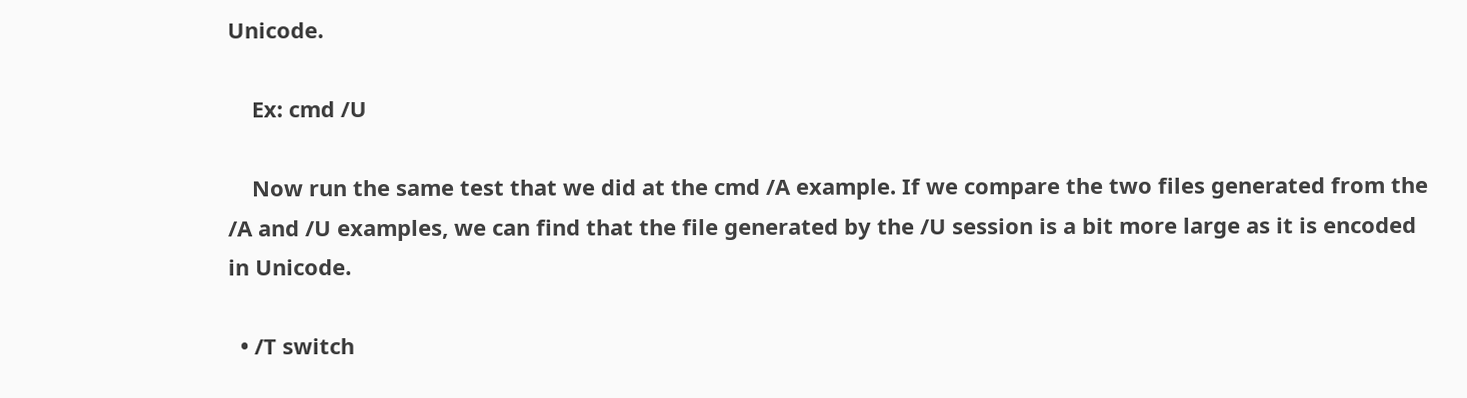Unicode.

    Ex: cmd /U

    Now run the same test that we did at the cmd /A example. If we compare the two files generated from the /A and /U examples, we can find that the file generated by the /U session is a bit more large as it is encoded in Unicode.

  • /T switch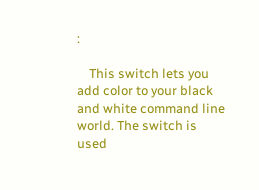:

    This switch lets you add color to your black and white command line world. The switch is used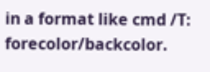in a format like cmd /T: forecolor/backcolor.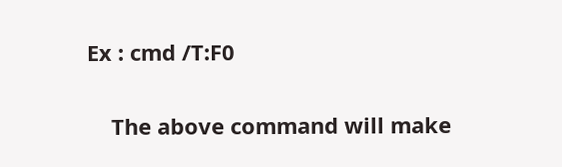Ex : cmd /T:F0

    The above command will make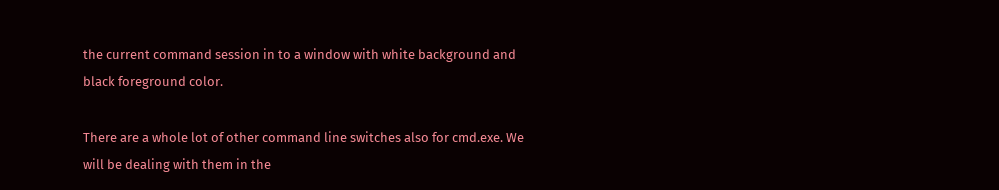the current command session in to a window with white background and black foreground color.

There are a whole lot of other command line switches also for cmd.exe. We will be dealing with them in the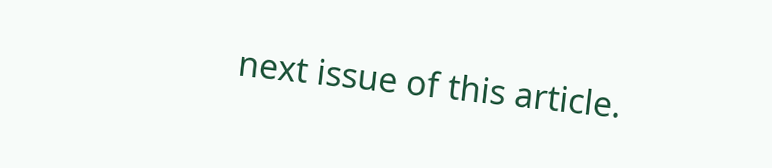next issue of this article.